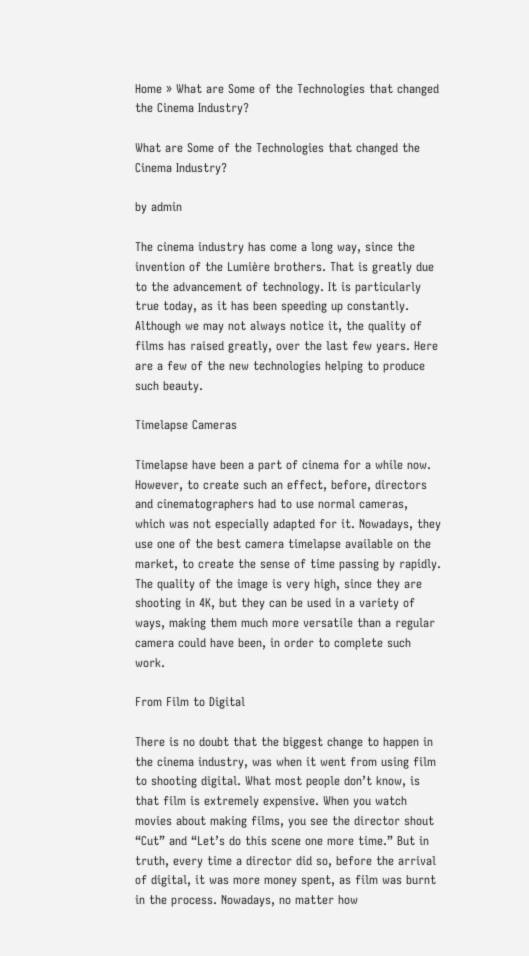Home » What are Some of the Technologies that changed the Cinema Industry?

What are Some of the Technologies that changed the Cinema Industry?

by admin

The cinema industry has come a long way, since the invention of the Lumière brothers. That is greatly due to the advancement of technology. It is particularly true today, as it has been speeding up constantly. Although we may not always notice it, the quality of films has raised greatly, over the last few years. Here are a few of the new technologies helping to produce such beauty.

Timelapse Cameras

Timelapse have been a part of cinema for a while now. However, to create such an effect, before, directors and cinematographers had to use normal cameras, which was not especially adapted for it. Nowadays, they use one of the best camera timelapse available on the market, to create the sense of time passing by rapidly. The quality of the image is very high, since they are shooting in 4K, but they can be used in a variety of ways, making them much more versatile than a regular camera could have been, in order to complete such work.

From Film to Digital

There is no doubt that the biggest change to happen in the cinema industry, was when it went from using film to shooting digital. What most people don’t know, is that film is extremely expensive. When you watch movies about making films, you see the director shout “Cut” and “Let’s do this scene one more time.” But in truth, every time a director did so, before the arrival of digital, it was more money spent, as film was burnt in the process. Nowadays, no matter how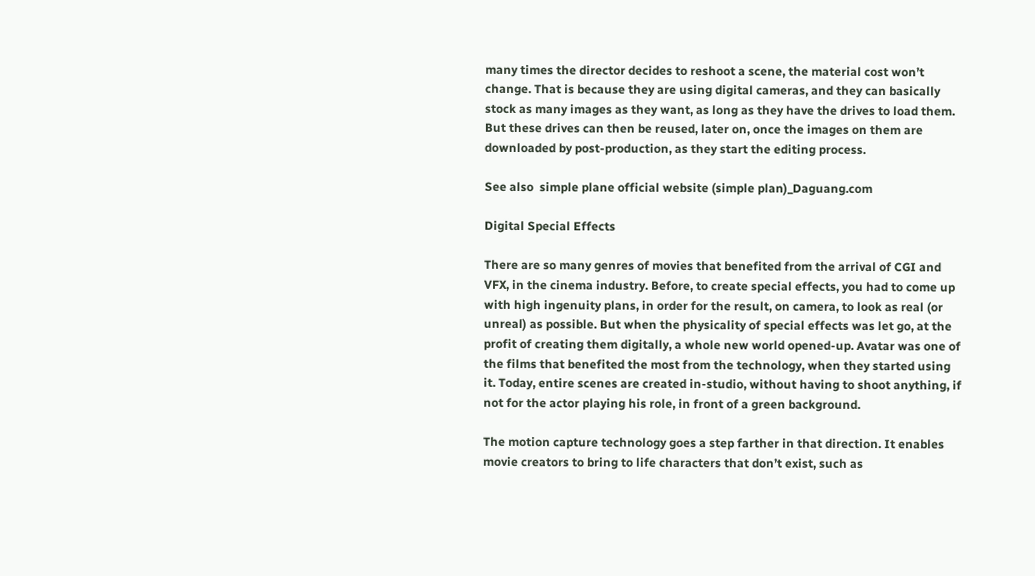many times the director decides to reshoot a scene, the material cost won’t change. That is because they are using digital cameras, and they can basically stock as many images as they want, as long as they have the drives to load them. But these drives can then be reused, later on, once the images on them are downloaded by post-production, as they start the editing process.

See also  simple plane official website (simple plan)_Daguang.com

Digital Special Effects

There are so many genres of movies that benefited from the arrival of CGI and VFX, in the cinema industry. Before, to create special effects, you had to come up with high ingenuity plans, in order for the result, on camera, to look as real (or unreal) as possible. But when the physicality of special effects was let go, at the profit of creating them digitally, a whole new world opened-up. Avatar was one of the films that benefited the most from the technology, when they started using it. Today, entire scenes are created in-studio, without having to shoot anything, if not for the actor playing his role, in front of a green background.

The motion capture technology goes a step farther in that direction. It enables movie creators to bring to life characters that don’t exist, such as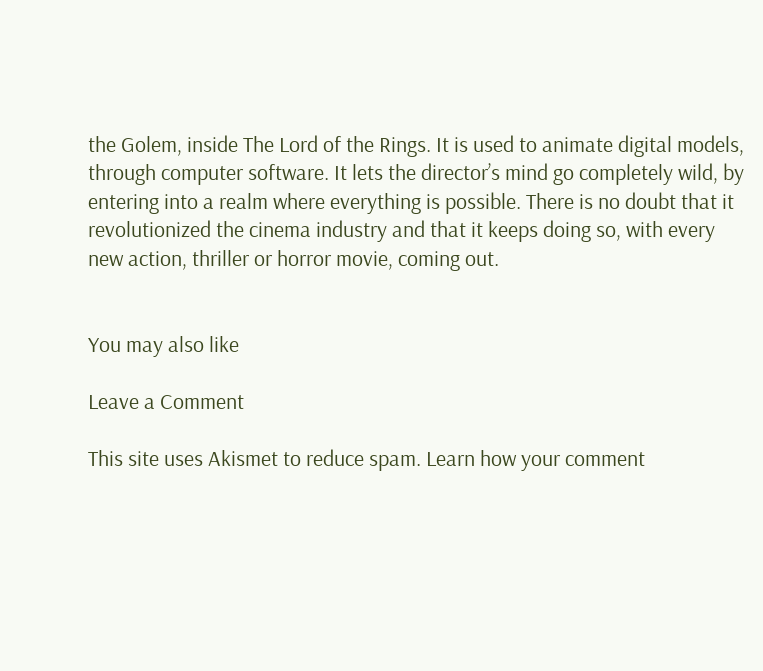the Golem, inside The Lord of the Rings. It is used to animate digital models, through computer software. It lets the director’s mind go completely wild, by entering into a realm where everything is possible. There is no doubt that it revolutionized the cinema industry and that it keeps doing so, with every new action, thriller or horror movie, coming out.


You may also like

Leave a Comment

This site uses Akismet to reduce spam. Learn how your comment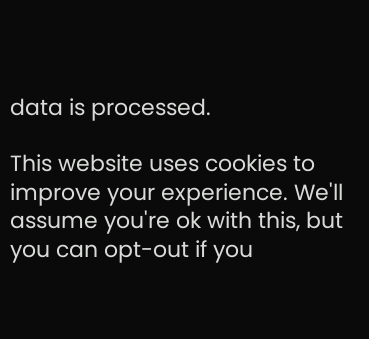data is processed.

This website uses cookies to improve your experience. We'll assume you're ok with this, but you can opt-out if you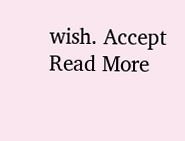wish. Accept Read More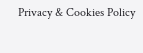Privacy & Cookies Policy